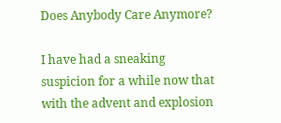Does Anybody Care Anymore?

I have had a sneaking suspicion for a while now that with the advent and explosion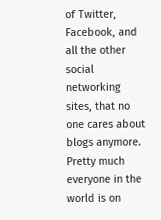of Twitter, Facebook, and all the other social networking sites, that no one cares about blogs anymore. Pretty much everyone in the world is on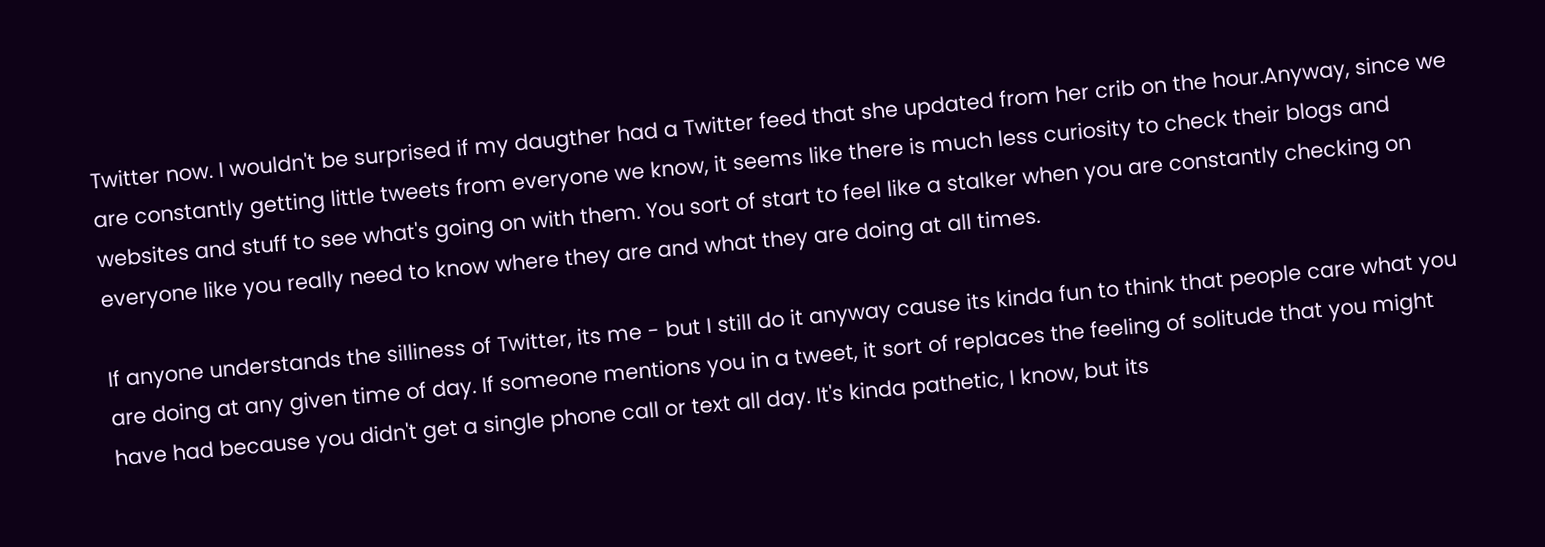Twitter now. I wouldn't be surprised if my daugther had a Twitter feed that she updated from her crib on the hour.Anyway, since we are constantly getting little tweets from everyone we know, it seems like there is much less curiosity to check their blogs and websites and stuff to see what's going on with them. You sort of start to feel like a stalker when you are constantly checking on everyone like you really need to know where they are and what they are doing at all times.

If anyone understands the silliness of Twitter, its me - but I still do it anyway cause its kinda fun to think that people care what you are doing at any given time of day. If someone mentions you in a tweet, it sort of replaces the feeling of solitude that you might have had because you didn't get a single phone call or text all day. It's kinda pathetic, I know, but its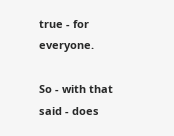true - for everyone.

So - with that said - does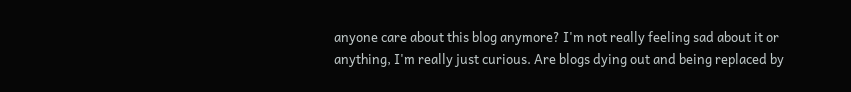anyone care about this blog anymore? I'm not really feeling sad about it or anything, I'm really just curious. Are blogs dying out and being replaced by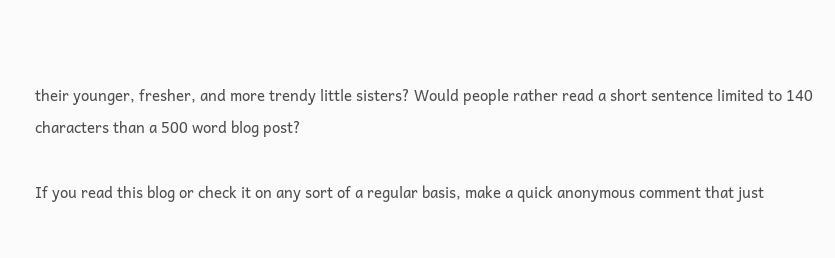their younger, fresher, and more trendy little sisters? Would people rather read a short sentence limited to 140 characters than a 500 word blog post?

If you read this blog or check it on any sort of a regular basis, make a quick anonymous comment that just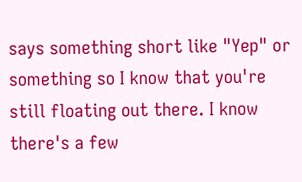says something short like "Yep" or something so I know that you're still floating out there. I know there's a few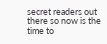secret readers out there so now is the time to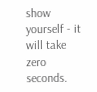show yourself - it will take zero seconds.